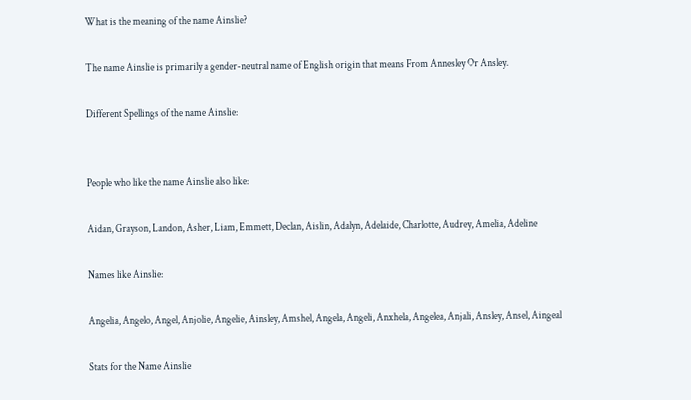What is the meaning of the name Ainslie?

The name Ainslie is primarily a gender-neutral name of English origin that means From Annesley Or Ansley.

Different Spellings of the name Ainslie:


People who like the name Ainslie also like:

Aidan, Grayson, Landon, Asher, Liam, Emmett, Declan, Aislin, Adalyn, Adelaide, Charlotte, Audrey, Amelia, Adeline

Names like Ainslie:

Angelia, Angelo, Angel, Anjolie, Angelie, Ainsley, Amshel, Angela, Angeli, Anxhela, Angelea, Anjali, Ansley, Ansel, Aingeal

Stats for the Name Ainslie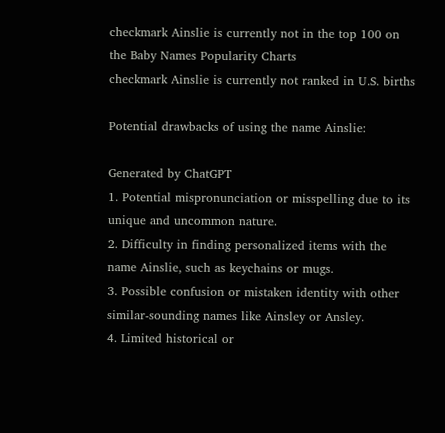checkmark Ainslie is currently not in the top 100 on the Baby Names Popularity Charts
checkmark Ainslie is currently not ranked in U.S. births

Potential drawbacks of using the name Ainslie:

Generated by ChatGPT
1. Potential mispronunciation or misspelling due to its unique and uncommon nature.
2. Difficulty in finding personalized items with the name Ainslie, such as keychains or mugs.
3. Possible confusion or mistaken identity with other similar-sounding names like Ainsley or Ansley.
4. Limited historical or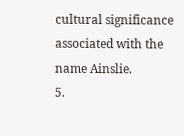cultural significance associated with the name Ainslie.
5.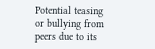Potential teasing or bullying from peers due to its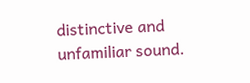distinctive and unfamiliar sound.